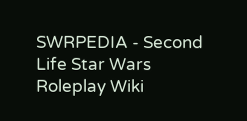SWRPEDIA - Second Life Star Wars Roleplay Wiki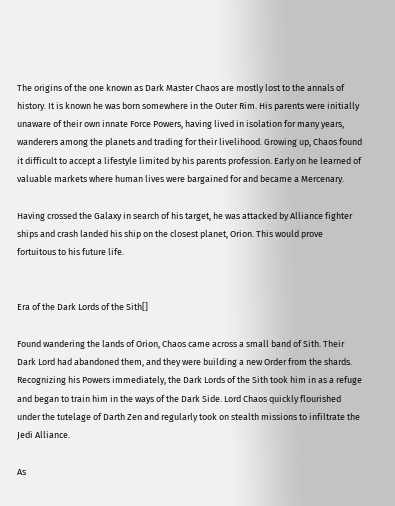The origins of the one known as Dark Master Chaos are mostly lost to the annals of history. It is known he was born somewhere in the Outer Rim. His parents were initially unaware of their own innate Force Powers, having lived in isolation for many years, wanderers among the planets and trading for their livelihood. Growing up, Chaos found it difficult to accept a lifestyle limited by his parents profession. Early on he learned of valuable markets where human lives were bargained for and became a Mercenary.

Having crossed the Galaxy in search of his target, he was attacked by Alliance fighter ships and crash landed his ship on the closest planet, Orion. This would prove fortuitous to his future life.


Era of the Dark Lords of the Sith[]

Found wandering the lands of Orion, Chaos came across a small band of Sith. Their Dark Lord had abandoned them, and they were building a new Order from the shards. Recognizing his Powers immediately, the Dark Lords of the Sith took him in as a refuge and began to train him in the ways of the Dark Side. Lord Chaos quickly flourished under the tutelage of Darth Zen and regularly took on stealth missions to infiltrate the Jedi Alliance.

As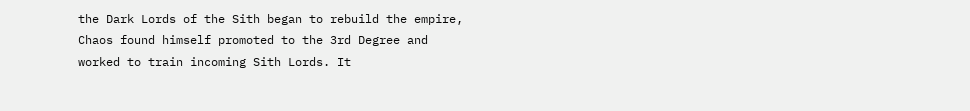the Dark Lords of the Sith began to rebuild the empire, Chaos found himself promoted to the 3rd Degree and worked to train incoming Sith Lords. It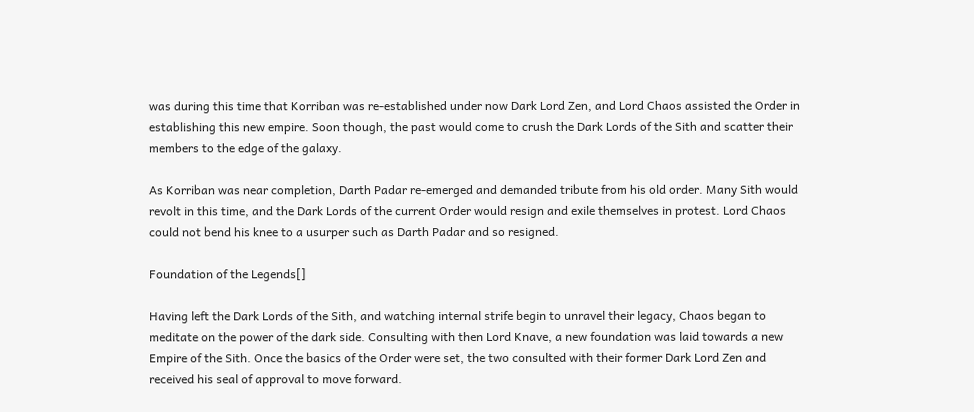was during this time that Korriban was re-established under now Dark Lord Zen, and Lord Chaos assisted the Order in establishing this new empire. Soon though, the past would come to crush the Dark Lords of the Sith and scatter their members to the edge of the galaxy.

As Korriban was near completion, Darth Padar re-emerged and demanded tribute from his old order. Many Sith would revolt in this time, and the Dark Lords of the current Order would resign and exile themselves in protest. Lord Chaos could not bend his knee to a usurper such as Darth Padar and so resigned.

Foundation of the Legends[]

Having left the Dark Lords of the Sith, and watching internal strife begin to unravel their legacy, Chaos began to meditate on the power of the dark side. Consulting with then Lord Knave, a new foundation was laid towards a new Empire of the Sith. Once the basics of the Order were set, the two consulted with their former Dark Lord Zen and received his seal of approval to move forward.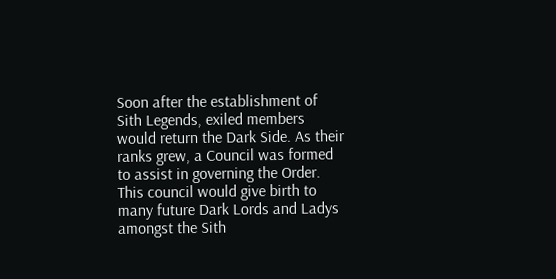Soon after the establishment of Sith Legends, exiled members would return the Dark Side. As their ranks grew, a Council was formed to assist in governing the Order. This council would give birth to many future Dark Lords and Ladys amongst the Sith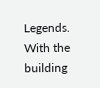Legends. With the building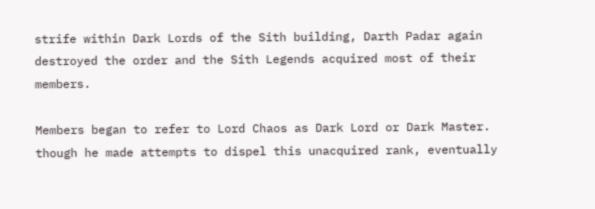strife within Dark Lords of the Sith building, Darth Padar again destroyed the order and the Sith Legends acquired most of their members.

Members began to refer to Lord Chaos as Dark Lord or Dark Master. though he made attempts to dispel this unacquired rank, eventually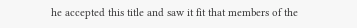he accepted this title and saw it fit that members of the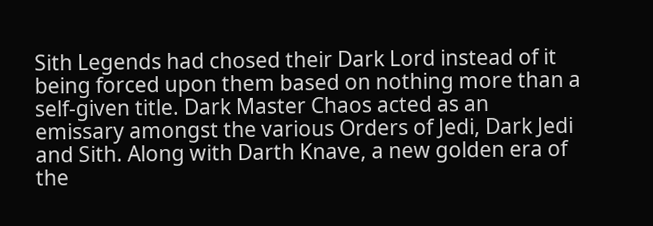Sith Legends had chosed their Dark Lord instead of it being forced upon them based on nothing more than a self-given title. Dark Master Chaos acted as an emissary amongst the various Orders of Jedi, Dark Jedi and Sith. Along with Darth Knave, a new golden era of the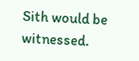Sith would be witnessed.